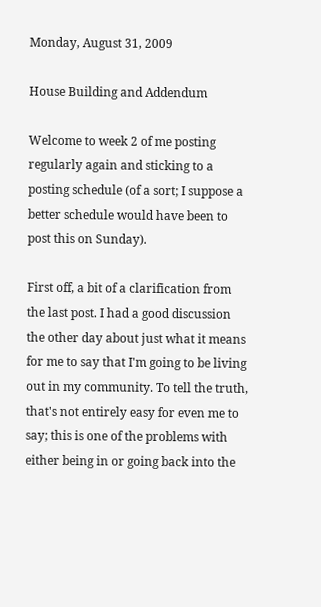Monday, August 31, 2009

House Building and Addendum

Welcome to week 2 of me posting regularly again and sticking to a posting schedule (of a sort; I suppose a better schedule would have been to post this on Sunday).

First off, a bit of a clarification from the last post. I had a good discussion the other day about just what it means for me to say that I'm going to be living out in my community. To tell the truth, that's not entirely easy for even me to say; this is one of the problems with either being in or going back into the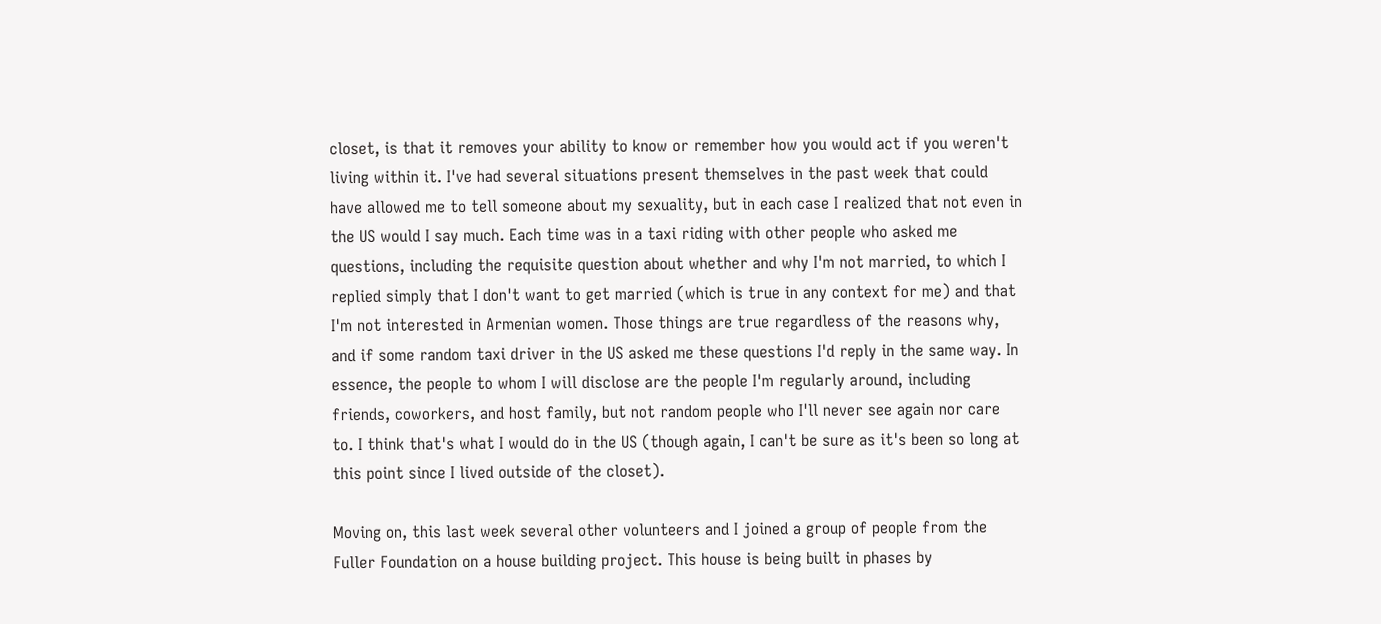closet, is that it removes your ability to know or remember how you would act if you weren't living within it. I've had several situations present themselves in the past week that could have allowed me to tell someone about my sexuality, but in each case I realized that not even in the US would I say much. Each time was in a taxi riding with other people who asked me questions, including the requisite question about whether and why I'm not married, to which I replied simply that I don't want to get married (which is true in any context for me) and that I'm not interested in Armenian women. Those things are true regardless of the reasons why, and if some random taxi driver in the US asked me these questions I'd reply in the same way. In essence, the people to whom I will disclose are the people I'm regularly around, including friends, coworkers, and host family, but not random people who I'll never see again nor care to. I think that's what I would do in the US (though again, I can't be sure as it's been so long at this point since I lived outside of the closet).

Moving on, this last week several other volunteers and I joined a group of people from the Fuller Foundation on a house building project. This house is being built in phases by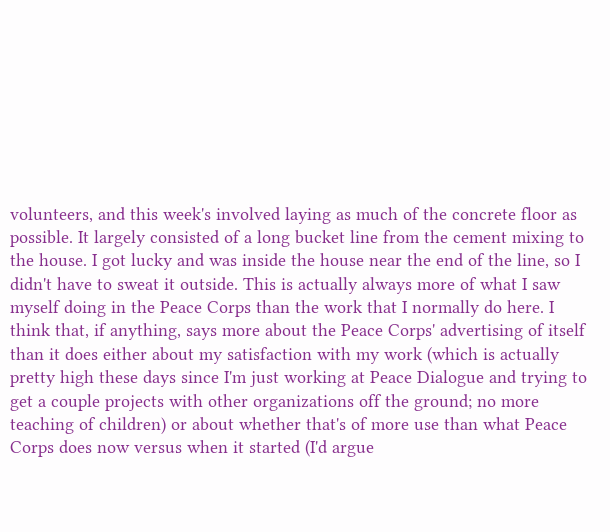volunteers, and this week's involved laying as much of the concrete floor as possible. It largely consisted of a long bucket line from the cement mixing to the house. I got lucky and was inside the house near the end of the line, so I didn't have to sweat it outside. This is actually always more of what I saw myself doing in the Peace Corps than the work that I normally do here. I think that, if anything, says more about the Peace Corps' advertising of itself than it does either about my satisfaction with my work (which is actually pretty high these days since I'm just working at Peace Dialogue and trying to get a couple projects with other organizations off the ground; no more teaching of children) or about whether that's of more use than what Peace Corps does now versus when it started (I'd argue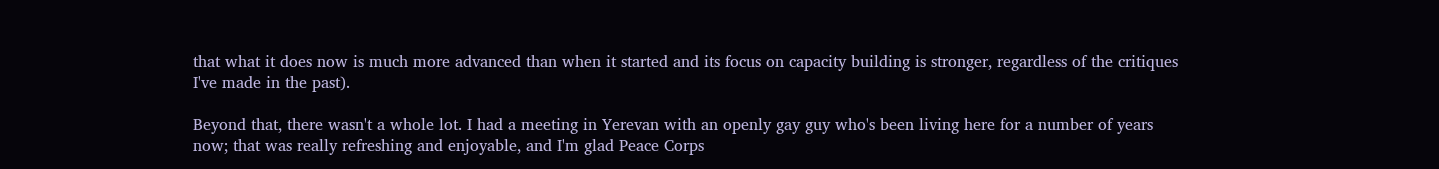that what it does now is much more advanced than when it started and its focus on capacity building is stronger, regardless of the critiques I've made in the past).

Beyond that, there wasn't a whole lot. I had a meeting in Yerevan with an openly gay guy who's been living here for a number of years now; that was really refreshing and enjoyable, and I'm glad Peace Corps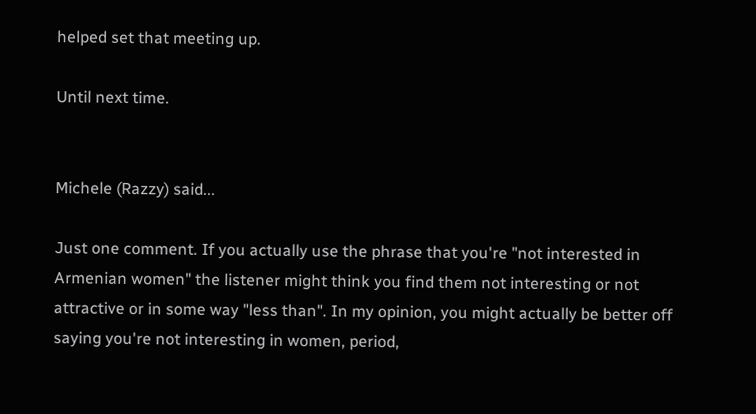helped set that meeting up.

Until next time.


Michele (Razzy) said...

Just one comment. If you actually use the phrase that you're "not interested in Armenian women" the listener might think you find them not interesting or not attractive or in some way "less than". In my opinion, you might actually be better off saying you're not interesting in women, period,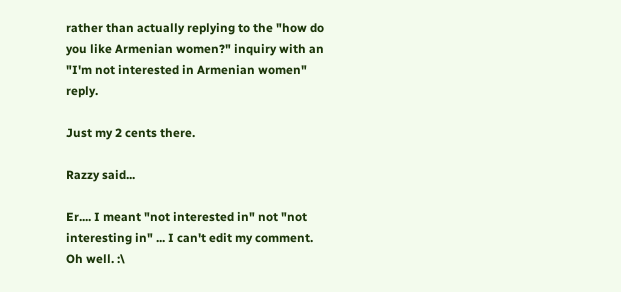rather than actually replying to the "how do you like Armenian women?" inquiry with an "I'm not interested in Armenian women" reply.

Just my 2 cents there.

Razzy said...

Er.... I meant "not interested in" not "not interesting in" ... I can't edit my comment. Oh well. :\